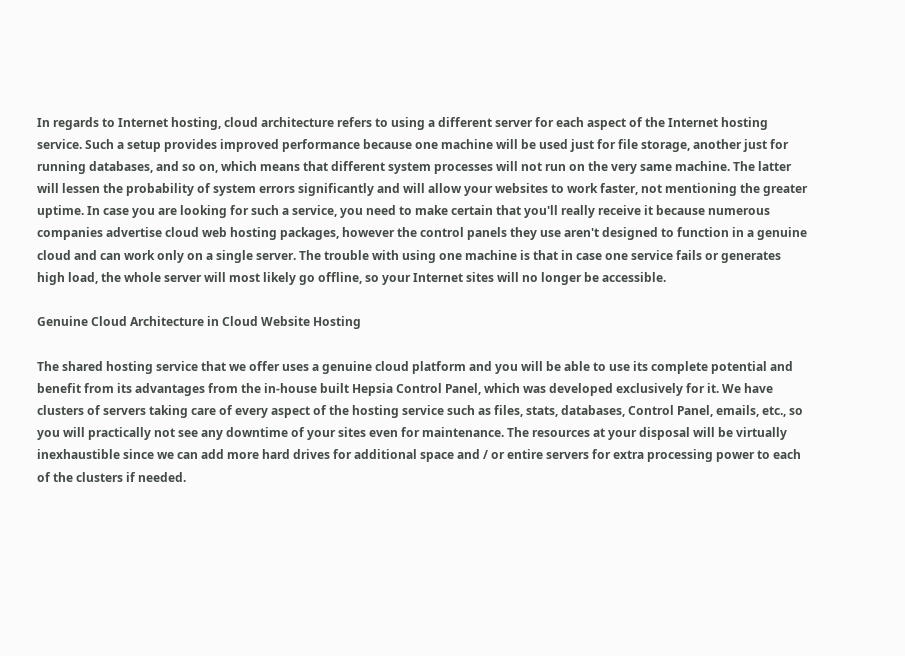In regards to Internet hosting, cloud architecture refers to using a different server for each aspect of the Internet hosting service. Such a setup provides improved performance because one machine will be used just for file storage, another just for running databases, and so on, which means that different system processes will not run on the very same machine. The latter will lessen the probability of system errors significantly and will allow your websites to work faster, not mentioning the greater uptime. In case you are looking for such a service, you need to make certain that you'll really receive it because numerous companies advertise cloud web hosting packages, however the control panels they use aren't designed to function in a genuine cloud and can work only on a single server. The trouble with using one machine is that in case one service fails or generates high load, the whole server will most likely go offline, so your Internet sites will no longer be accessible.

Genuine Cloud Architecture in Cloud Website Hosting

The shared hosting service that we offer uses a genuine cloud platform and you will be able to use its complete potential and benefit from its advantages from the in-house built Hepsia Control Panel, which was developed exclusively for it. We have clusters of servers taking care of every aspect of the hosting service such as files, stats, databases, Control Panel, emails, etc., so you will practically not see any downtime of your sites even for maintenance. The resources at your disposal will be virtually inexhaustible since we can add more hard drives for additional space and / or entire servers for extra processing power to each of the clusters if needed.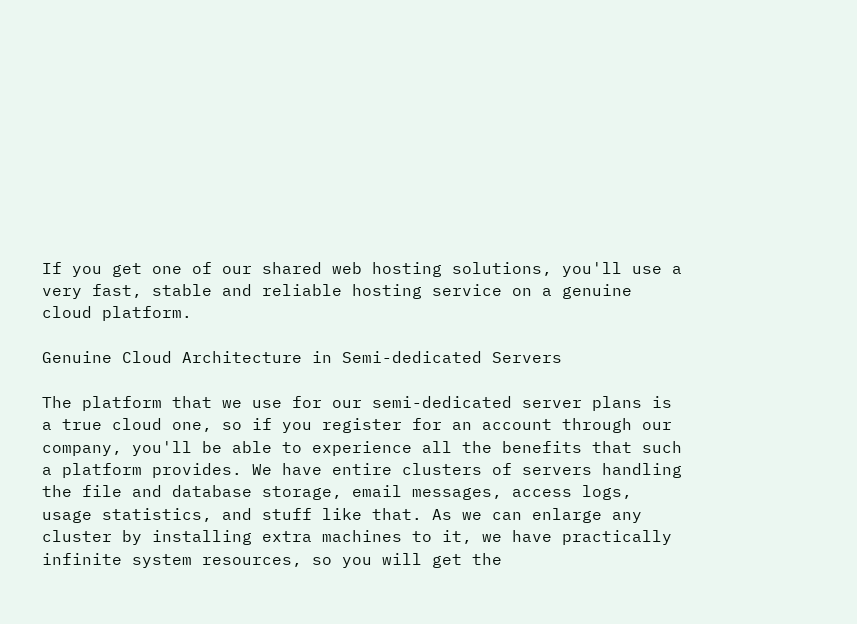If you get one of our shared web hosting solutions, you'll use a very fast, stable and reliable hosting service on a genuine cloud platform.

Genuine Cloud Architecture in Semi-dedicated Servers

The platform that we use for our semi-dedicated server plans is a true cloud one, so if you register for an account through our company, you'll be able to experience all the benefits that such a platform provides. We have entire clusters of servers handling the file and database storage, email messages, access logs, usage statistics, and stuff like that. As we can enlarge any cluster by installing extra machines to it, we have practically infinite system resources, so you will get the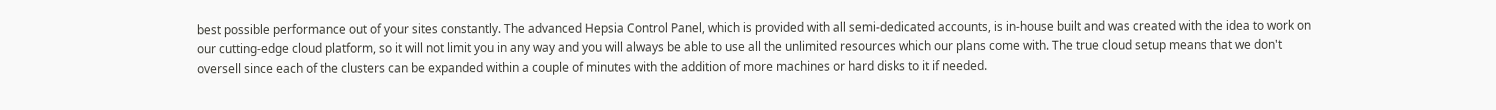best possible performance out of your sites constantly. The advanced Hepsia Control Panel, which is provided with all semi-dedicated accounts, is in-house built and was created with the idea to work on our cutting-edge cloud platform, so it will not limit you in any way and you will always be able to use all the unlimited resources which our plans come with. The true cloud setup means that we don't oversell since each of the clusters can be expanded within a couple of minutes with the addition of more machines or hard disks to it if needed.